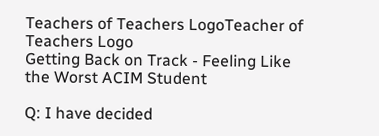Teachers of Teachers LogoTeacher of Teachers Logo
Getting Back on Track - Feeling Like the Worst ACIM Student

Q: I have decided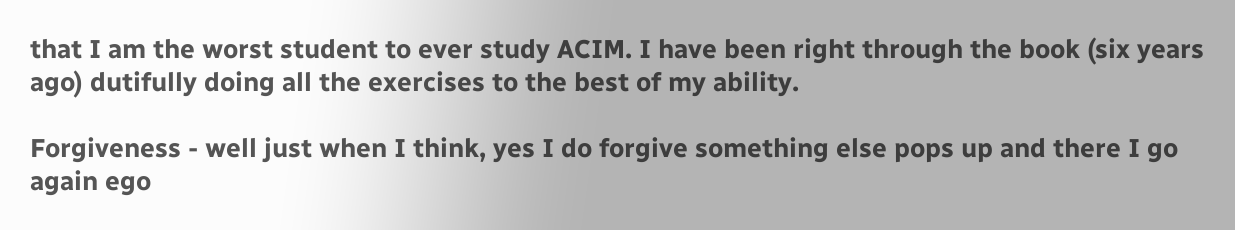that I am the worst student to ever study ACIM. I have been right through the book (six years ago) dutifully doing all the exercises to the best of my ability.

Forgiveness - well just when I think, yes I do forgive something else pops up and there I go again ego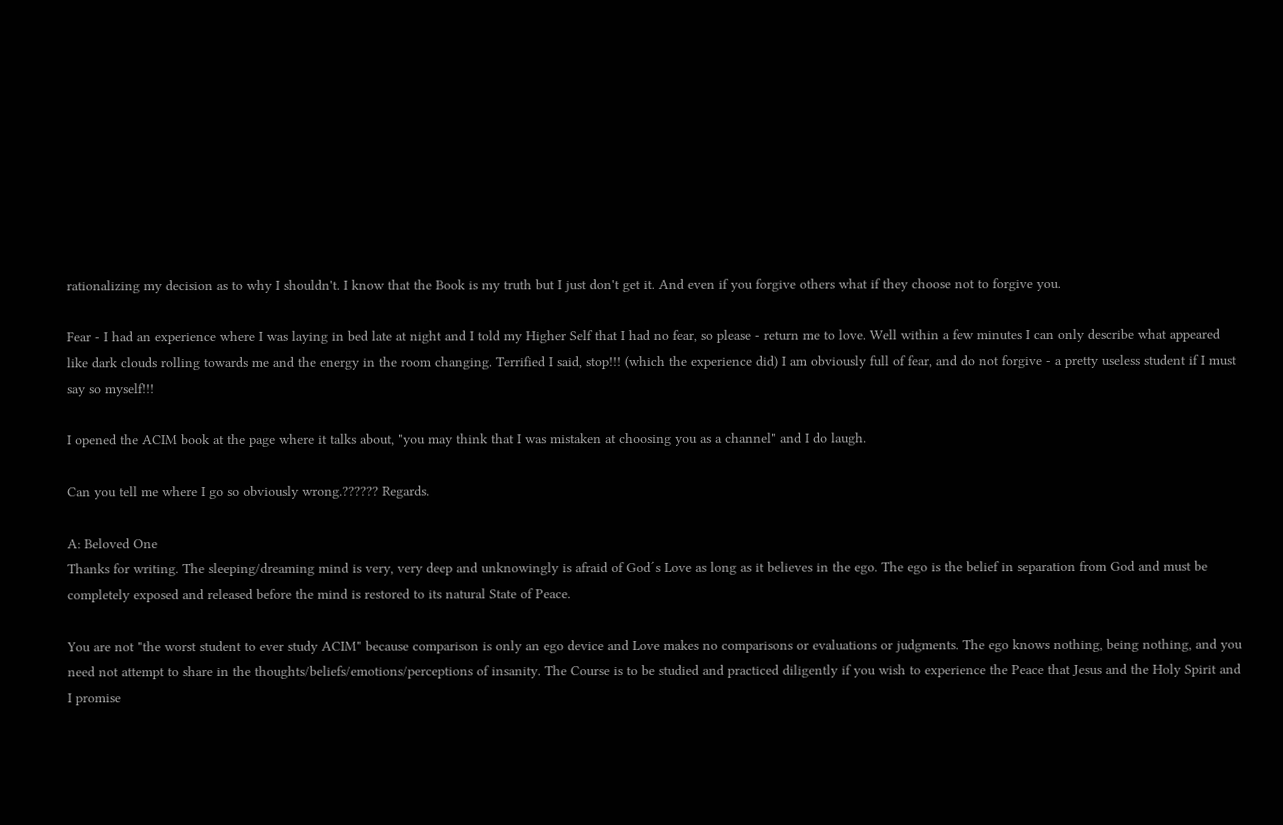rationalizing my decision as to why I shouldn't. I know that the Book is my truth but I just don't get it. And even if you forgive others what if they choose not to forgive you.

Fear - I had an experience where I was laying in bed late at night and I told my Higher Self that I had no fear, so please - return me to love. Well within a few minutes I can only describe what appeared like dark clouds rolling towards me and the energy in the room changing. Terrified I said, stop!!! (which the experience did) I am obviously full of fear, and do not forgive - a pretty useless student if I must say so myself!!!

I opened the ACIM book at the page where it talks about, "you may think that I was mistaken at choosing you as a channel" and I do laugh.

Can you tell me where I go so obviously wrong.?????? Regards.

A: Beloved One
Thanks for writing. The sleeping/dreaming mind is very, very deep and unknowingly is afraid of God´s Love as long as it believes in the ego. The ego is the belief in separation from God and must be completely exposed and released before the mind is restored to its natural State of Peace.

You are not "the worst student to ever study ACIM" because comparison is only an ego device and Love makes no comparisons or evaluations or judgments. The ego knows nothing, being nothing, and you need not attempt to share in the thoughts/beliefs/emotions/perceptions of insanity. The Course is to be studied and practiced diligently if you wish to experience the Peace that Jesus and the Holy Spirit and I promise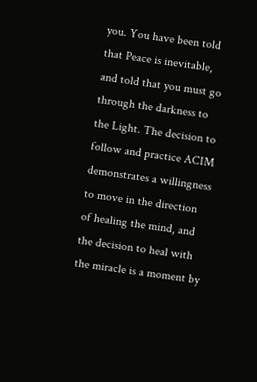you. You have been told that Peace is inevitable, and told that you must go through the darkness to the Light. The decision to follow and practice ACIM demonstrates a willingness to move in the direction of healing the mind, and the decision to heal with the miracle is a moment by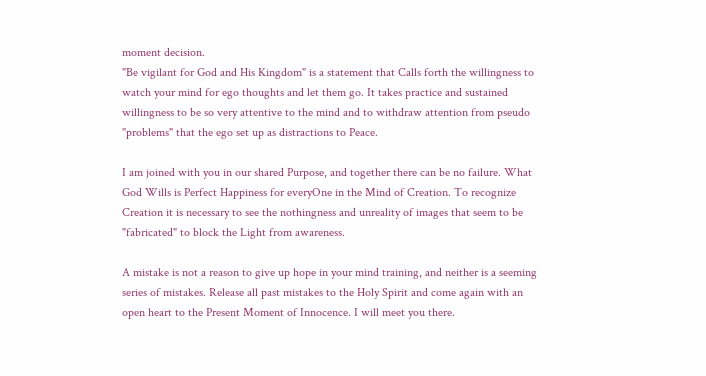moment decision.
"Be vigilant for God and His Kingdom" is a statement that Calls forth the willingness to watch your mind for ego thoughts and let them go. It takes practice and sustained willingness to be so very attentive to the mind and to withdraw attention from pseudo "problems" that the ego set up as distractions to Peace.

I am joined with you in our shared Purpose, and together there can be no failure. What God Wills is Perfect Happiness for everyOne in the Mind of Creation. To recognize Creation it is necessary to see the nothingness and unreality of images that seem to be "fabricated" to block the Light from awareness.

A mistake is not a reason to give up hope in your mind training, and neither is a seeming series of mistakes. Release all past mistakes to the Holy Spirit and come again with an open heart to the Present Moment of Innocence. I will meet you there.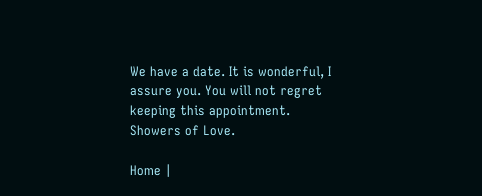We have a date. It is wonderful, I assure you. You will not regret keeping this appointment.
Showers of Love.

Home |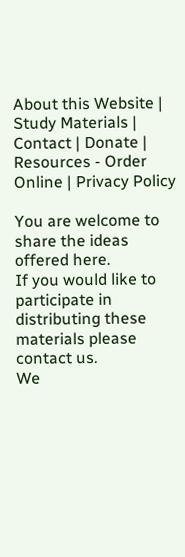About this Website | Study Materials | Contact | Donate | Resources - Order Online | Privacy Policy

You are welcome to share the ideas offered here.
If you would like to participate in distributing these materials please contact us.
We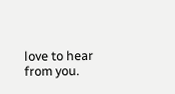love to hear from you.